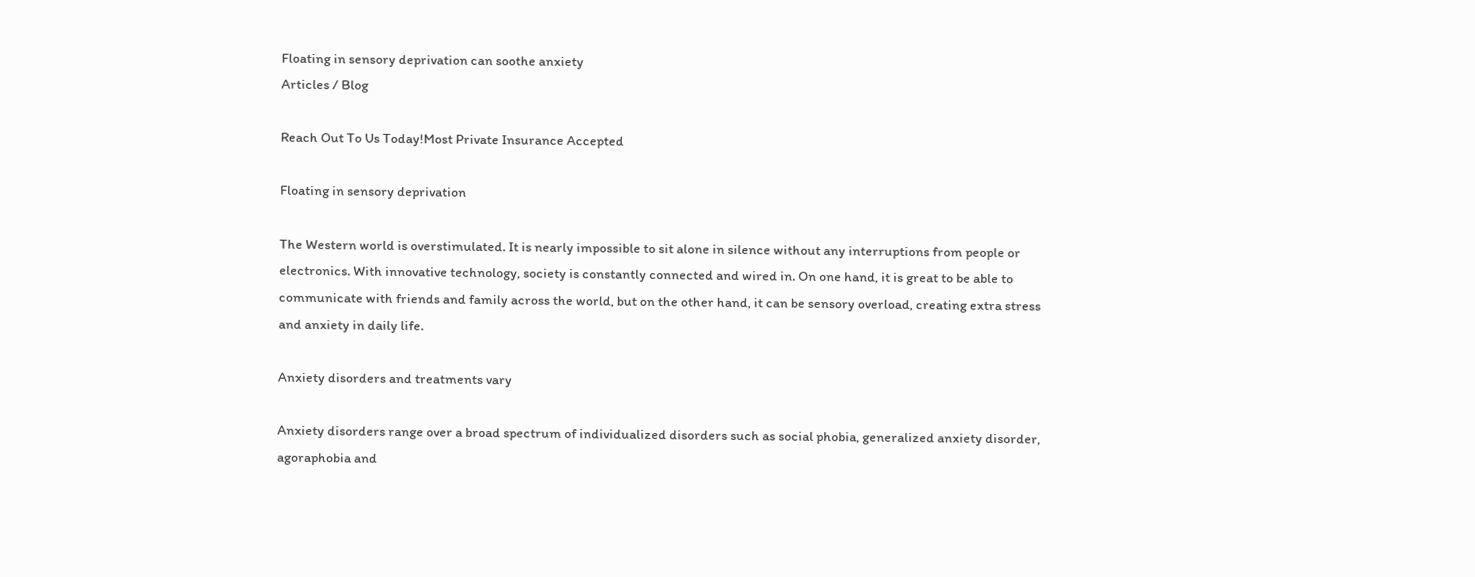Floating in sensory deprivation can soothe anxiety
Articles / Blog

Reach Out To Us Today!Most Private Insurance Accepted

Floating in sensory deprivation

The Western world is overstimulated. It is nearly impossible to sit alone in silence without any interruptions from people or electronics. With innovative technology, society is constantly connected and wired in. On one hand, it is great to be able to communicate with friends and family across the world, but on the other hand, it can be sensory overload, creating extra stress and anxiety in daily life.

Anxiety disorders and treatments vary

Anxiety disorders range over a broad spectrum of individualized disorders such as social phobia, generalized anxiety disorder, agoraphobia and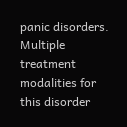panic disorders. Multiple treatment modalities for this disorder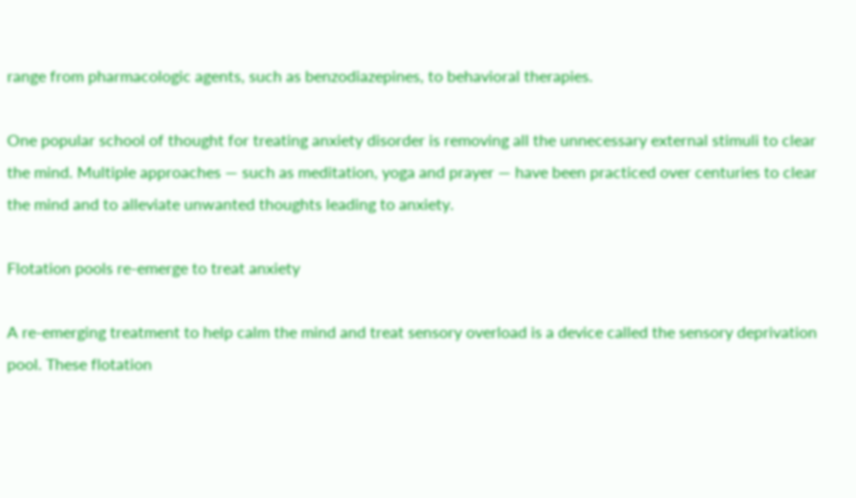range from pharmacologic agents, such as benzodiazepines, to behavioral therapies.

One popular school of thought for treating anxiety disorder is removing all the unnecessary external stimuli to clear the mind. Multiple approaches — such as meditation, yoga and prayer — have been practiced over centuries to clear the mind and to alleviate unwanted thoughts leading to anxiety.

Flotation pools re-emerge to treat anxiety

A re-emerging treatment to help calm the mind and treat sensory overload is a device called the sensory deprivation pool. These flotation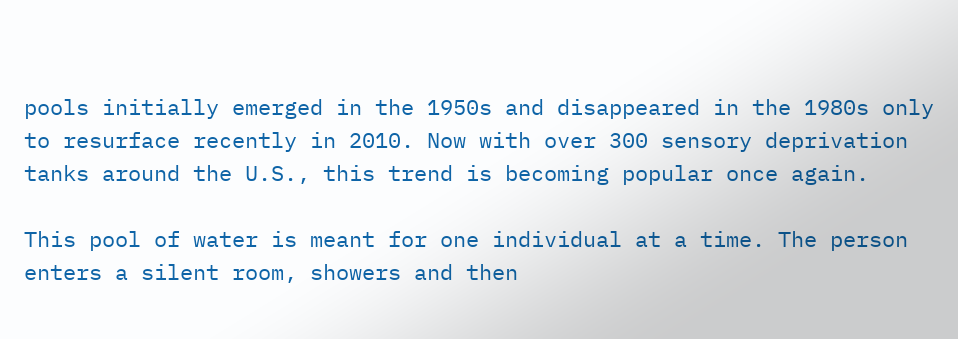pools initially emerged in the 1950s and disappeared in the 1980s only to resurface recently in 2010. Now with over 300 sensory deprivation tanks around the U.S., this trend is becoming popular once again.

This pool of water is meant for one individual at a time. The person enters a silent room, showers and then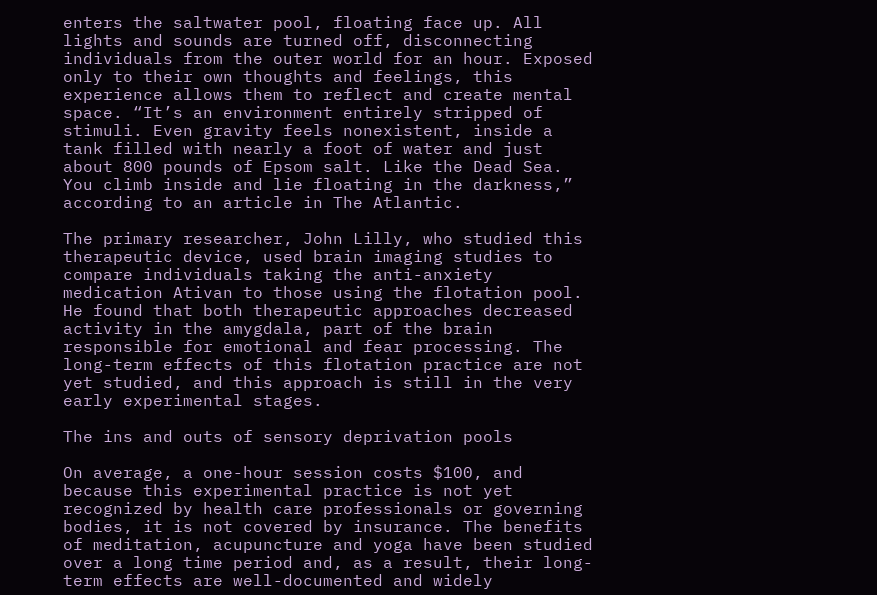enters the saltwater pool, floating face up. All lights and sounds are turned off, disconnecting individuals from the outer world for an hour. Exposed only to their own thoughts and feelings, this experience allows them to reflect and create mental space. “It’s an environment entirely stripped of stimuli. Even gravity feels nonexistent, inside a tank filled with nearly a foot of water and just about 800 pounds of Epsom salt. Like the Dead Sea. You climb inside and lie floating in the darkness,” according to an article in The Atlantic.

The primary researcher, John Lilly, who studied this therapeutic device, used brain imaging studies to compare individuals taking the anti-anxiety medication Ativan to those using the flotation pool. He found that both therapeutic approaches decreased activity in the amygdala, part of the brain responsible for emotional and fear processing. The long-term effects of this flotation practice are not yet studied, and this approach is still in the very early experimental stages.

The ins and outs of sensory deprivation pools

On average, a one-hour session costs $100, and because this experimental practice is not yet recognized by health care professionals or governing bodies, it is not covered by insurance. The benefits of meditation, acupuncture and yoga have been studied over a long time period and, as a result, their long-term effects are well-documented and widely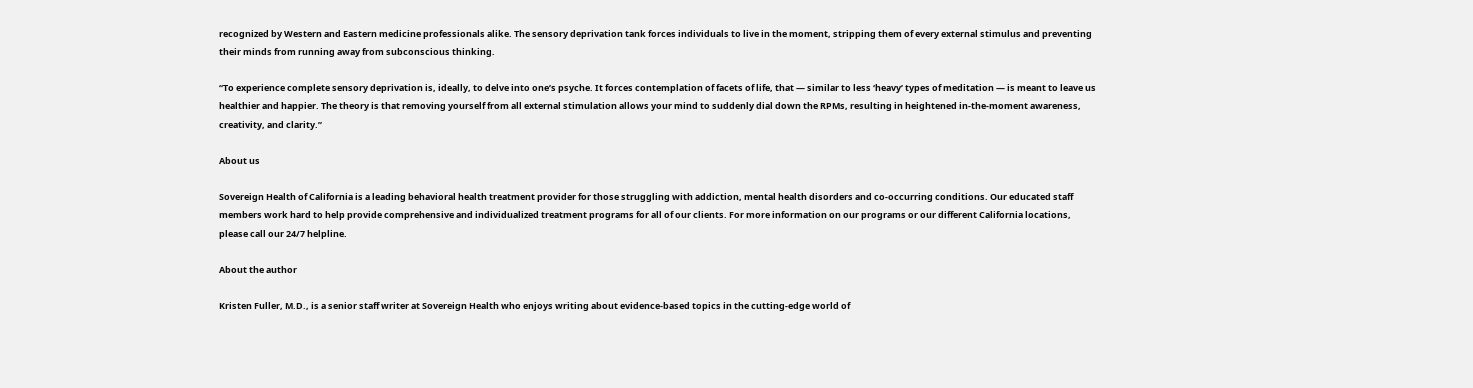recognized by Western and Eastern medicine professionals alike. The sensory deprivation tank forces individuals to live in the moment, stripping them of every external stimulus and preventing their minds from running away from subconscious thinking.

“To experience complete sensory deprivation is, ideally, to delve into one’s psyche. It forces contemplation of facets of life, that — similar to less ‘heavy’ types of meditation — is meant to leave us healthier and happier. The theory is that removing yourself from all external stimulation allows your mind to suddenly dial down the RPMs, resulting in heightened in-the-moment awareness, creativity, and clarity.”

About us

Sovereign Health of California is a leading behavioral health treatment provider for those struggling with addiction, mental health disorders and co-occurring conditions. Our educated staff members work hard to help provide comprehensive and individualized treatment programs for all of our clients. For more information on our programs or our different California locations, please call our 24/7 helpline.

About the author

Kristen Fuller, M.D., is a senior staff writer at Sovereign Health who enjoys writing about evidence-based topics in the cutting-edge world of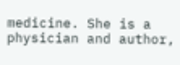medicine. She is a physician and author,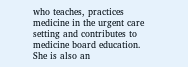who teaches, practices medicine in the urgent care setting and contributes to medicine board education. She is also an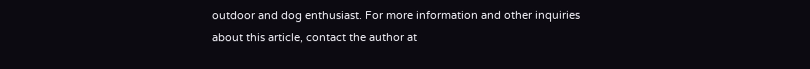outdoor and dog enthusiast. For more information and other inquiries about this article, contact the author at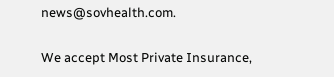news@sovhealth.com.

We accept Most Private Insurance,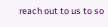reach out to us to so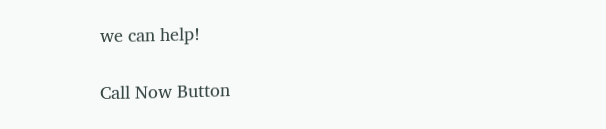we can help!

Call Now Button